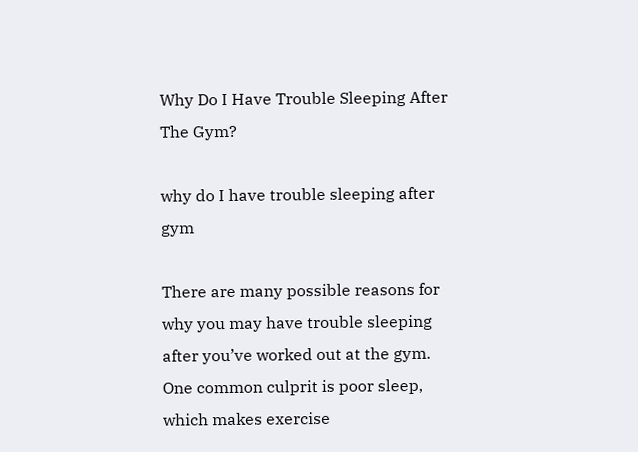Why Do I Have Trouble Sleeping After The Gym?

why do I have trouble sleeping after gym

There are many possible reasons for why you may have trouble sleeping after you’ve worked out at the gym. One common culprit is poor sleep, which makes exercise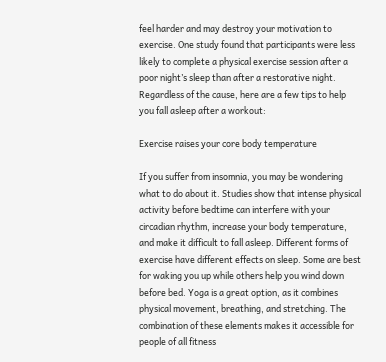feel harder and may destroy your motivation to exercise. One study found that participants were less likely to complete a physical exercise session after a poor night’s sleep than after a restorative night. Regardless of the cause, here are a few tips to help you fall asleep after a workout:

Exercise raises your core body temperature

If you suffer from insomnia, you may be wondering what to do about it. Studies show that intense physical activity before bedtime can interfere with your circadian rhythm, increase your body temperature, and make it difficult to fall asleep. Different forms of exercise have different effects on sleep. Some are best for waking you up while others help you wind down before bed. Yoga is a great option, as it combines physical movement, breathing, and stretching. The combination of these elements makes it accessible for people of all fitness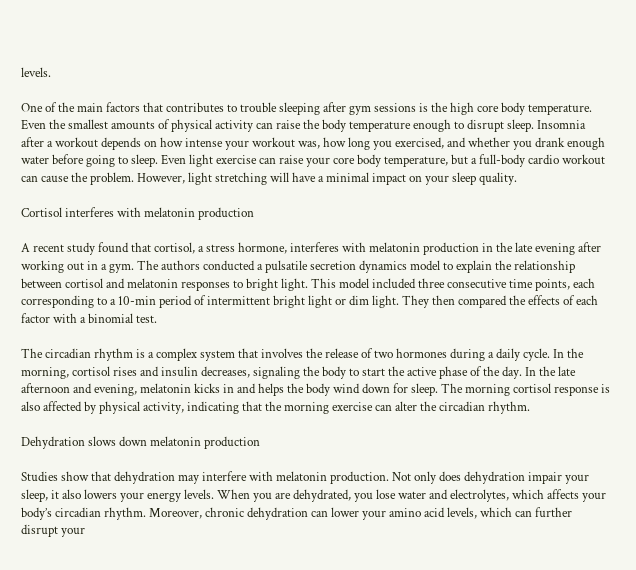levels.

One of the main factors that contributes to trouble sleeping after gym sessions is the high core body temperature. Even the smallest amounts of physical activity can raise the body temperature enough to disrupt sleep. Insomnia after a workout depends on how intense your workout was, how long you exercised, and whether you drank enough water before going to sleep. Even light exercise can raise your core body temperature, but a full-body cardio workout can cause the problem. However, light stretching will have a minimal impact on your sleep quality.

Cortisol interferes with melatonin production

A recent study found that cortisol, a stress hormone, interferes with melatonin production in the late evening after working out in a gym. The authors conducted a pulsatile secretion dynamics model to explain the relationship between cortisol and melatonin responses to bright light. This model included three consecutive time points, each corresponding to a 10-min period of intermittent bright light or dim light. They then compared the effects of each factor with a binomial test.

The circadian rhythm is a complex system that involves the release of two hormones during a daily cycle. In the morning, cortisol rises and insulin decreases, signaling the body to start the active phase of the day. In the late afternoon and evening, melatonin kicks in and helps the body wind down for sleep. The morning cortisol response is also affected by physical activity, indicating that the morning exercise can alter the circadian rhythm.

Dehydration slows down melatonin production

Studies show that dehydration may interfere with melatonin production. Not only does dehydration impair your sleep, it also lowers your energy levels. When you are dehydrated, you lose water and electrolytes, which affects your body’s circadian rhythm. Moreover, chronic dehydration can lower your amino acid levels, which can further disrupt your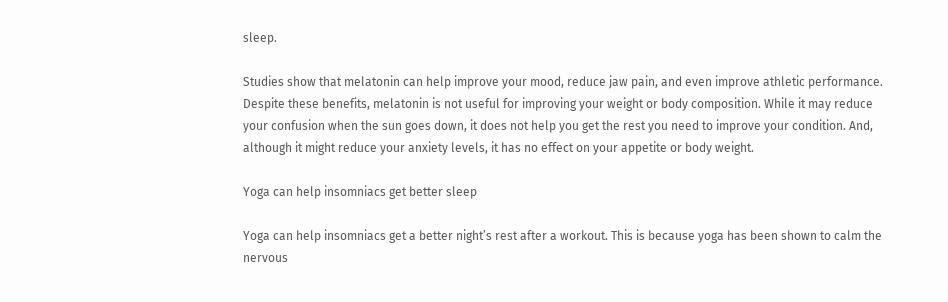sleep.

Studies show that melatonin can help improve your mood, reduce jaw pain, and even improve athletic performance. Despite these benefits, melatonin is not useful for improving your weight or body composition. While it may reduce your confusion when the sun goes down, it does not help you get the rest you need to improve your condition. And, although it might reduce your anxiety levels, it has no effect on your appetite or body weight.

Yoga can help insomniacs get better sleep

Yoga can help insomniacs get a better night’s rest after a workout. This is because yoga has been shown to calm the nervous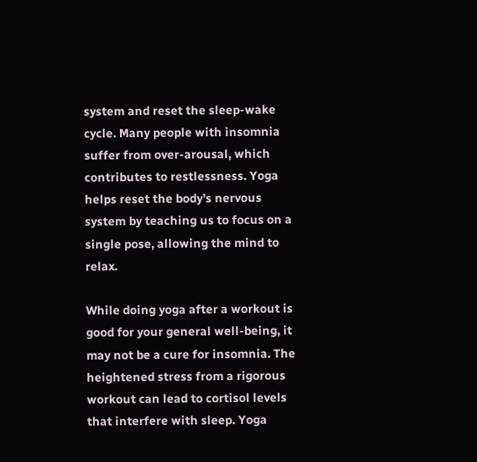system and reset the sleep-wake cycle. Many people with insomnia suffer from over-arousal, which contributes to restlessness. Yoga helps reset the body’s nervous system by teaching us to focus on a single pose, allowing the mind to relax.

While doing yoga after a workout is good for your general well-being, it may not be a cure for insomnia. The heightened stress from a rigorous workout can lead to cortisol levels that interfere with sleep. Yoga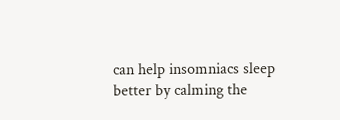can help insomniacs sleep better by calming the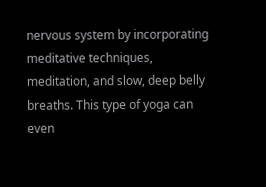nervous system by incorporating meditative techniques, meditation, and slow, deep belly breaths. This type of yoga can even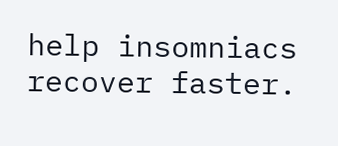help insomniacs recover faster.